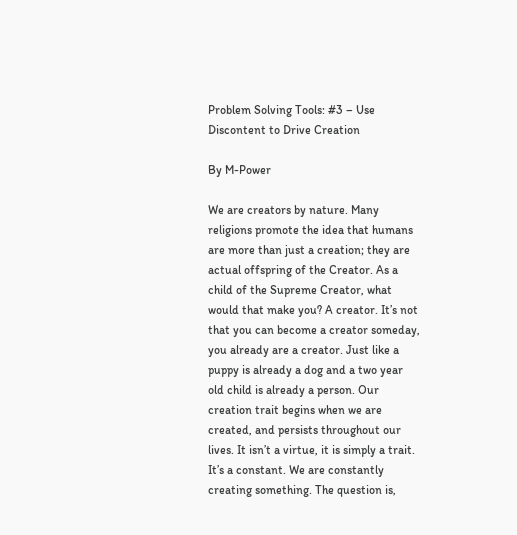Problem Solving Tools: #3 – Use Discontent to Drive Creation

By M-Power

We are creators by nature. Many religions promote the idea that humans are more than just a creation; they are actual offspring of the Creator. As a child of the Supreme Creator, what would that make you? A creator. It’s not that you can become a creator someday, you already are a creator. Just like a puppy is already a dog and a two year old child is already a person. Our creation trait begins when we are created, and persists throughout our lives. It isn’t a virtue, it is simply a trait. It’s a constant. We are constantly creating something. The question is,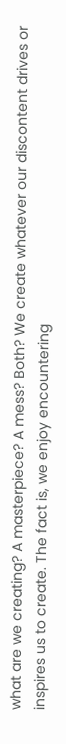what are we creating? A masterpiece? A mess? Both? We create whatever our discontent drives or inspires us to create. The fact is, we enjoy encountering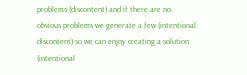problems (discontent) and if there are no obvious problems we generate a few (intentional discontent) so we can enjoy creating a solution (intentional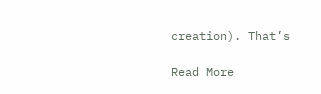creation). That’s

Read More